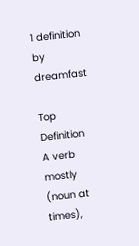1 definition by dreamfast

Top Definition
A verb mostly (noun at times),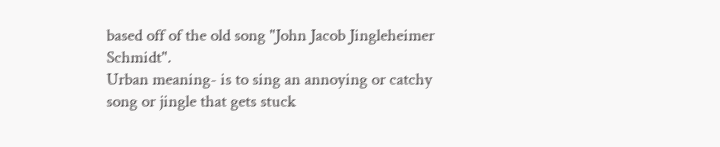based off of the old song "John Jacob Jingleheimer Schmidt".
Urban meaning- is to sing an annoying or catchy song or jingle that gets stuck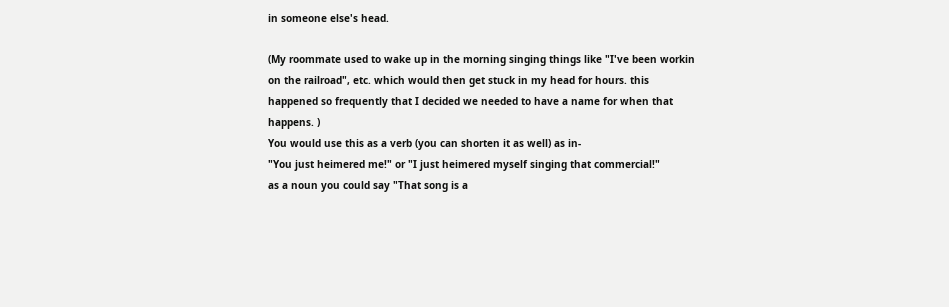in someone else's head.

(My roommate used to wake up in the morning singing things like "I've been workin on the railroad", etc. which would then get stuck in my head for hours. this happened so frequently that I decided we needed to have a name for when that happens. )
You would use this as a verb (you can shorten it as well) as in-
"You just heimered me!" or "I just heimered myself singing that commercial!"
as a noun you could say "That song is a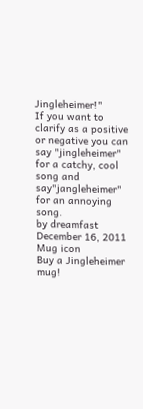Jingleheimer!"
If you want to clarify as a positive or negative you can say "jingleheimer" for a catchy, cool song and say"jangleheimer" for an annoying song.
by dreamfast December 16, 2011
Mug icon
Buy a Jingleheimer mug!